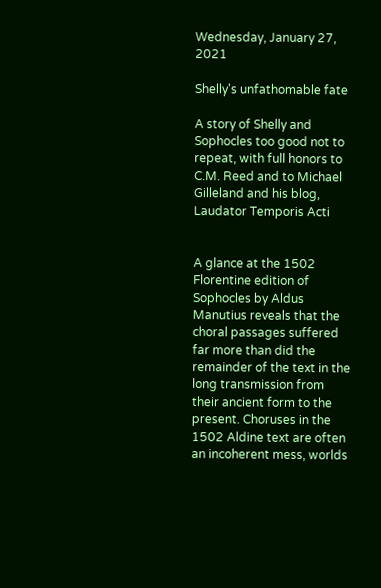Wednesday, January 27, 2021

Shelly's unfathomable fate

A story of Shelly and Sophocles too good not to repeat, with full honors to C.M. Reed and to Michael Gilleland and his blog, Laudator Temporis Acti


A glance at the 1502 Florentine edition of Sophocles by Aldus Manutius reveals that the choral passages suffered far more than did the remainder of the text in the long transmission from their ancient form to the present. Choruses in the 1502 Aldine text are often an incoherent mess, worlds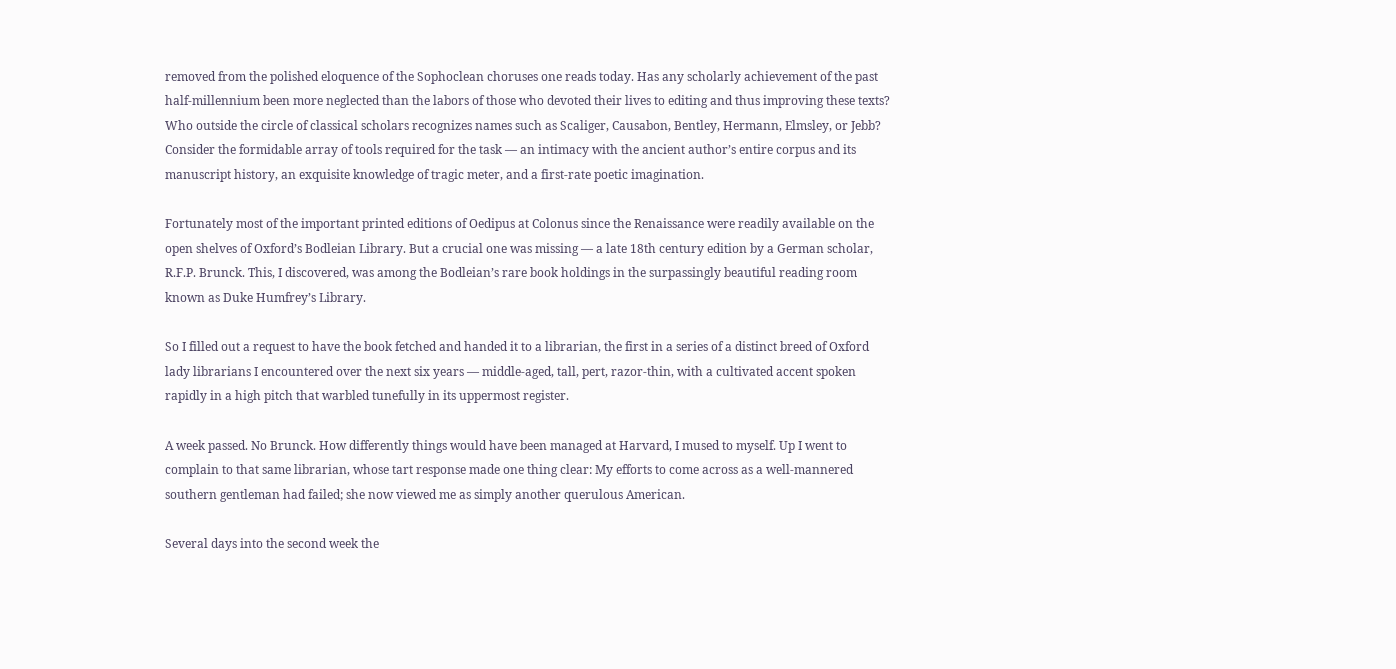removed from the polished eloquence of the Sophoclean choruses one reads today. Has any scholarly achievement of the past half-millennium been more neglected than the labors of those who devoted their lives to editing and thus improving these texts? Who outside the circle of classical scholars recognizes names such as Scaliger, Causabon, Bentley, Hermann, Elmsley, or Jebb? Consider the formidable array of tools required for the task — an intimacy with the ancient author’s entire corpus and its manuscript history, an exquisite knowledge of tragic meter, and a first-rate poetic imagination.

Fortunately most of the important printed editions of Oedipus at Colonus since the Renaissance were readily available on the open shelves of Oxford’s Bodleian Library. But a crucial one was missing — a late 18th century edition by a German scholar, R.F.P. Brunck. This, I discovered, was among the Bodleian’s rare book holdings in the surpassingly beautiful reading room known as Duke Humfrey’s Library.

So I filled out a request to have the book fetched and handed it to a librarian, the first in a series of a distinct breed of Oxford lady librarians I encountered over the next six years — middle-aged, tall, pert, razor-thin, with a cultivated accent spoken rapidly in a high pitch that warbled tunefully in its uppermost register.

A week passed. No Brunck. How differently things would have been managed at Harvard, I mused to myself. Up I went to complain to that same librarian, whose tart response made one thing clear: My efforts to come across as a well-mannered southern gentleman had failed; she now viewed me as simply another querulous American.

Several days into the second week the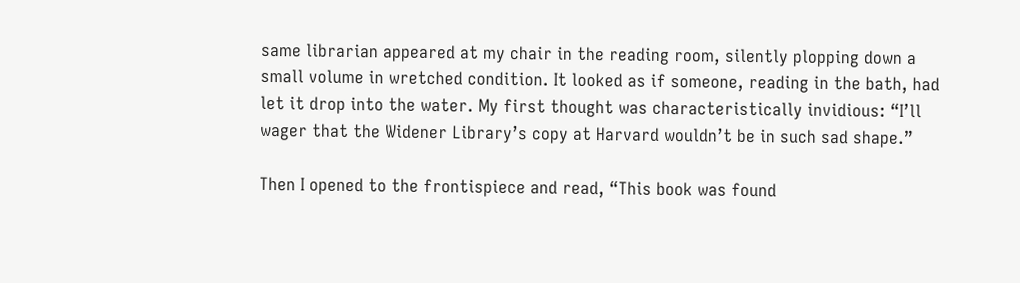same librarian appeared at my chair in the reading room, silently plopping down a small volume in wretched condition. It looked as if someone, reading in the bath, had let it drop into the water. My first thought was characteristically invidious: “I’ll wager that the Widener Library’s copy at Harvard wouldn’t be in such sad shape.”

Then I opened to the frontispiece and read, “This book was found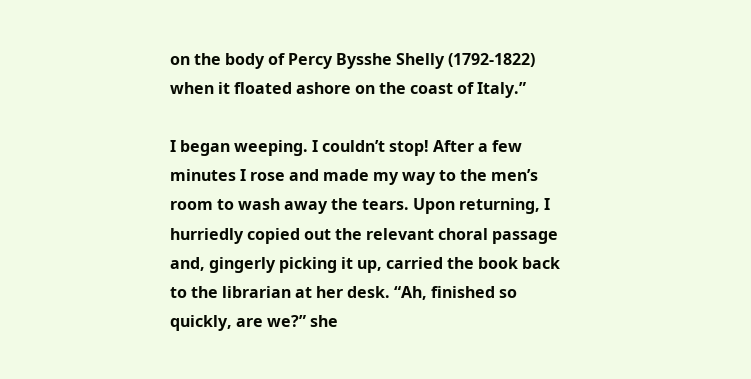on the body of Percy Bysshe Shelly (1792-1822) when it floated ashore on the coast of Italy.”

I began weeping. I couldn’t stop! After a few minutes I rose and made my way to the men’s room to wash away the tears. Upon returning, I hurriedly copied out the relevant choral passage and, gingerly picking it up, carried the book back to the librarian at her desk. “Ah, finished so quickly, are we?” she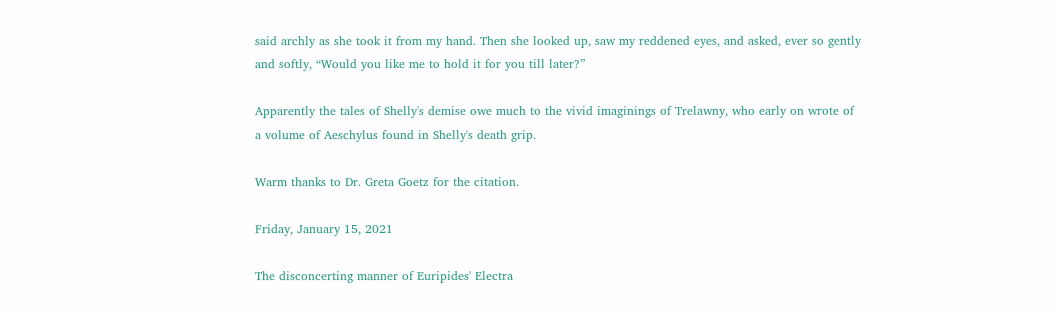said archly as she took it from my hand. Then she looked up, saw my reddened eyes, and asked, ever so gently and softly, “Would you like me to hold it for you till later?”

Apparently the tales of Shelly's demise owe much to the vivid imaginings of Trelawny, who early on wrote of a volume of Aeschylus found in Shelly's death grip.

Warm thanks to Dr. Greta Goetz for the citation.

Friday, January 15, 2021

The disconcerting manner of Euripides' Electra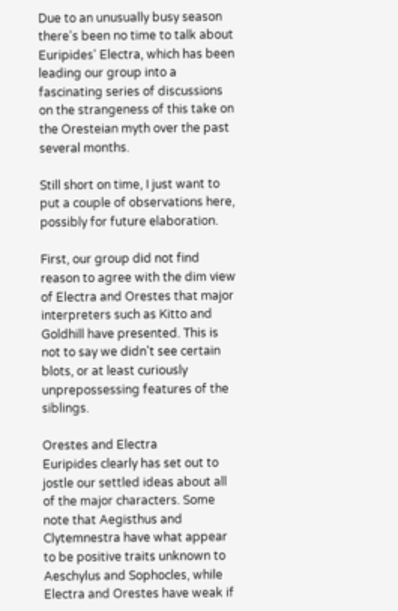Due to an unusually busy season there's been no time to talk about Euripides' Electra, which has been leading our group into a fascinating series of discussions on the strangeness of this take on the Oresteian myth over the past several months.

Still short on time, I just want to put a couple of observations here, possibly for future elaboration.

First, our group did not find reason to agree with the dim view of Electra and Orestes that major interpreters such as Kitto and Goldhill have presented. This is not to say we didn't see certain blots, or at least curiously unprepossessing features of the siblings.

Orestes and Electra
Euripides clearly has set out to jostle our settled ideas about all of the major characters. Some note that Aegisthus and Clytemnestra have what appear to be positive traits unknown to Aeschylus and Sophocles, while Electra and Orestes have weak if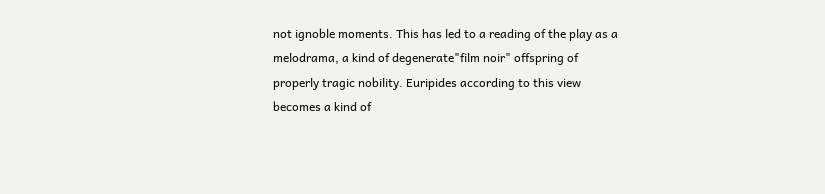not ignoble moments. This has led to a reading of the play as a melodrama, a kind of degenerate"film noir" offspring of properly tragic nobility. Euripides according to this view becomes a kind of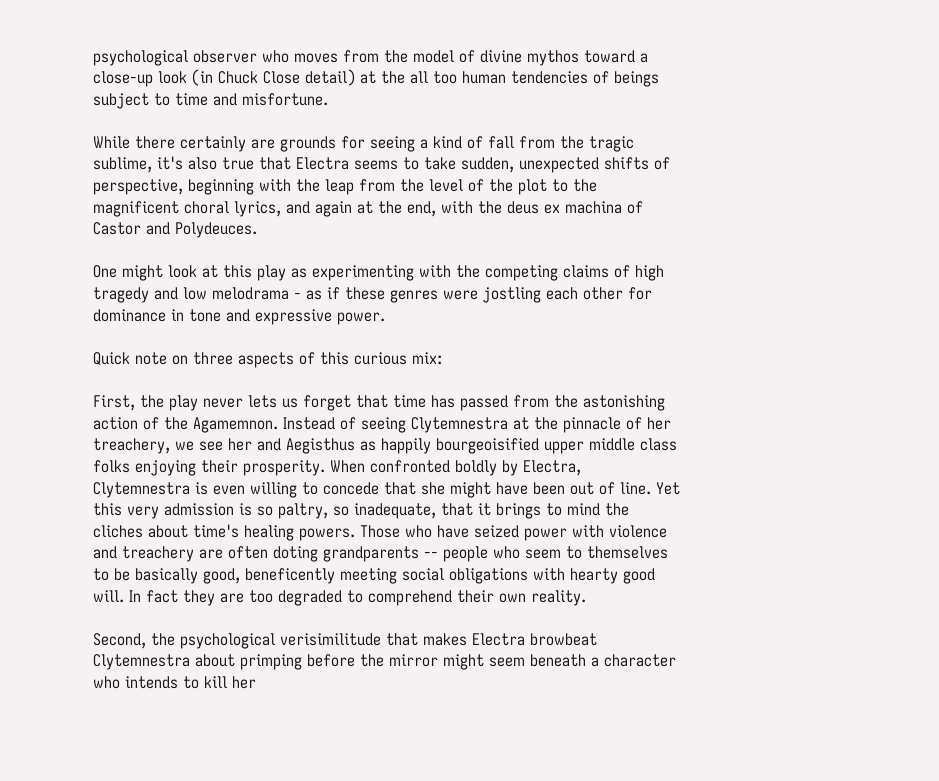psychological observer who moves from the model of divine mythos toward a close-up look (in Chuck Close detail) at the all too human tendencies of beings subject to time and misfortune.

While there certainly are grounds for seeing a kind of fall from the tragic sublime, it's also true that Electra seems to take sudden, unexpected shifts of perspective, beginning with the leap from the level of the plot to the magnificent choral lyrics, and again at the end, with the deus ex machina of Castor and Polydeuces.

One might look at this play as experimenting with the competing claims of high tragedy and low melodrama - as if these genres were jostling each other for dominance in tone and expressive power.

Quick note on three aspects of this curious mix:

First, the play never lets us forget that time has passed from the astonishing action of the Agamemnon. Instead of seeing Clytemnestra at the pinnacle of her treachery, we see her and Aegisthus as happily bourgeoisified upper middle class folks enjoying their prosperity. When confronted boldly by Electra, Clytemnestra is even willing to concede that she might have been out of line. Yet this very admission is so paltry, so inadequate, that it brings to mind the cliches about time's healing powers. Those who have seized power with violence and treachery are often doting grandparents -- people who seem to themselves to be basically good, beneficently meeting social obligations with hearty good will. In fact they are too degraded to comprehend their own reality.

Second, the psychological verisimilitude that makes Electra browbeat Clytemnestra about primping before the mirror might seem beneath a character who intends to kill her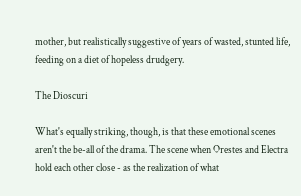mother, but realistically suggestive of years of wasted, stunted life, feeding on a diet of hopeless drudgery.

The Dioscuri

What's equally striking, though, is that these emotional scenes aren't the be-all of the drama. The scene when Orestes and Electra hold each other close - as the realization of what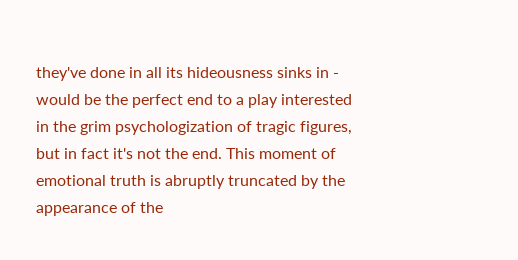they've done in all its hideousness sinks in - would be the perfect end to a play interested in the grim psychologization of tragic figures, but in fact it's not the end. This moment of emotional truth is abruptly truncated by the appearance of the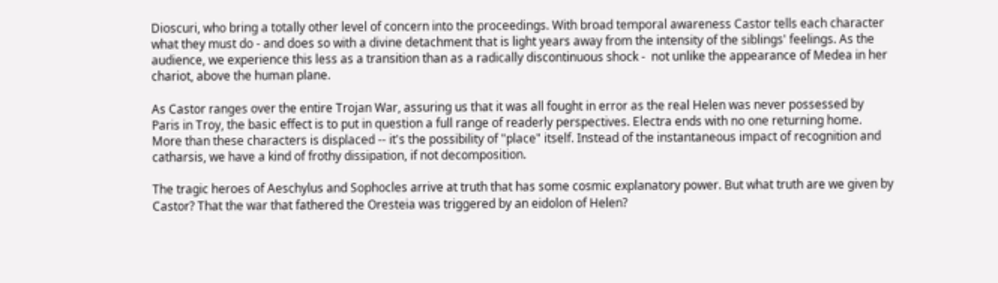Dioscuri, who bring a totally other level of concern into the proceedings. With broad temporal awareness Castor tells each character what they must do - and does so with a divine detachment that is light years away from the intensity of the siblings' feelings. As the audience, we experience this less as a transition than as a radically discontinuous shock -  not unlike the appearance of Medea in her chariot, above the human plane.

As Castor ranges over the entire Trojan War, assuring us that it was all fought in error as the real Helen was never possessed by Paris in Troy, the basic effect is to put in question a full range of readerly perspectives. Electra ends with no one returning home. More than these characters is displaced -- it's the possibility of "place" itself. Instead of the instantaneous impact of recognition and catharsis, we have a kind of frothy dissipation, if not decomposition.

The tragic heroes of Aeschylus and Sophocles arrive at truth that has some cosmic explanatory power. But what truth are we given by Castor? That the war that fathered the Oresteia was triggered by an eidolon of Helen?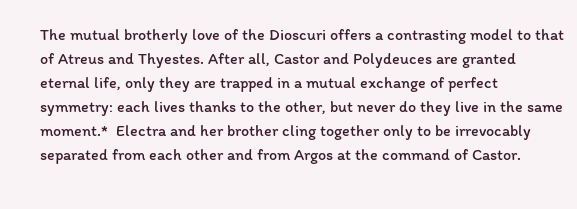The mutual brotherly love of the Dioscuri offers a contrasting model to that of Atreus and Thyestes. After all, Castor and Polydeuces are granted eternal life, only they are trapped in a mutual exchange of perfect symmetry: each lives thanks to the other, but never do they live in the same moment.*  Electra and her brother cling together only to be irrevocably separated from each other and from Argos at the command of Castor.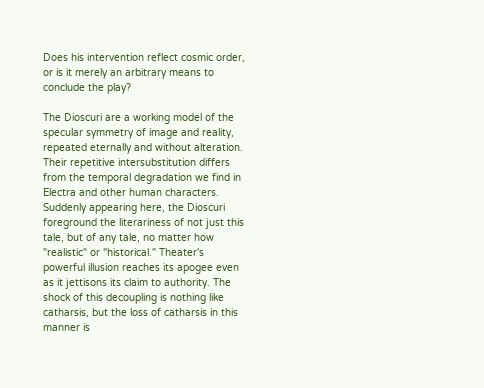Does his intervention reflect cosmic order, or is it merely an arbitrary means to conclude the play?

The Dioscuri are a working model of the specular symmetry of image and reality, repeated eternally and without alteration. Their repetitive intersubstitution differs from the temporal degradation we find in Electra and other human characters. Suddenly appearing here, the Dioscuri foreground the literariness of not just this tale, but of any tale, no matter how "realistic" or "historical." Theater's powerful illusion reaches its apogee even as it jettisons its claim to authority. The shock of this decoupling is nothing like catharsis, but the loss of catharsis in this manner is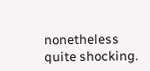nonetheless quite shocking.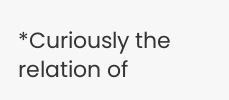*Curiously the relation of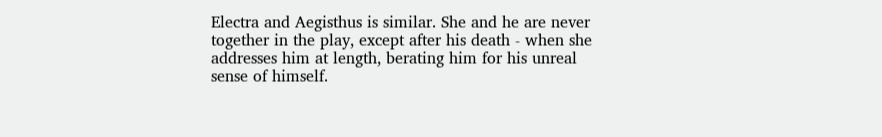Electra and Aegisthus is similar. She and he are never together in the play, except after his death - when she addresses him at length, berating him for his unreal sense of himself.